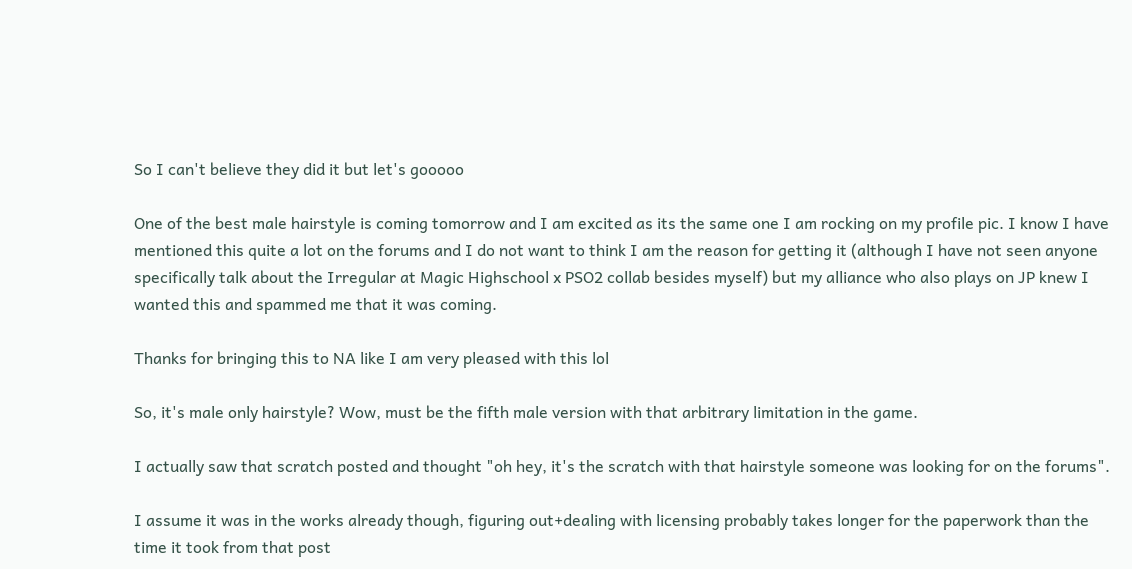So I can't believe they did it but let's gooooo

One of the best male hairstyle is coming tomorrow and I am excited as its the same one I am rocking on my profile pic. I know I have mentioned this quite a lot on the forums and I do not want to think I am the reason for getting it (although I have not seen anyone specifically talk about the Irregular at Magic Highschool x PSO2 collab besides myself) but my alliance who also plays on JP knew I wanted this and spammed me that it was coming.

Thanks for bringing this to NA like I am very pleased with this lol

So, it's male only hairstyle? Wow, must be the fifth male version with that arbitrary limitation in the game.

I actually saw that scratch posted and thought "oh hey, it's the scratch with that hairstyle someone was looking for on the forums".

I assume it was in the works already though, figuring out+dealing with licensing probably takes longer for the paperwork than the time it took from that post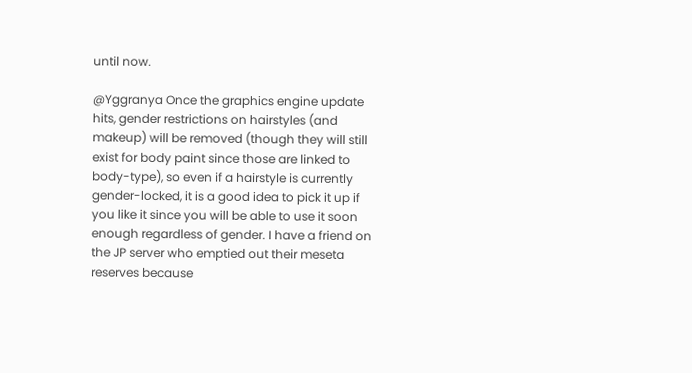until now.

@Yggranya Once the graphics engine update hits, gender restrictions on hairstyles (and makeup) will be removed (though they will still exist for body paint since those are linked to body-type), so even if a hairstyle is currently gender-locked, it is a good idea to pick it up if you like it since you will be able to use it soon enough regardless of gender. I have a friend on the JP server who emptied out their meseta reserves because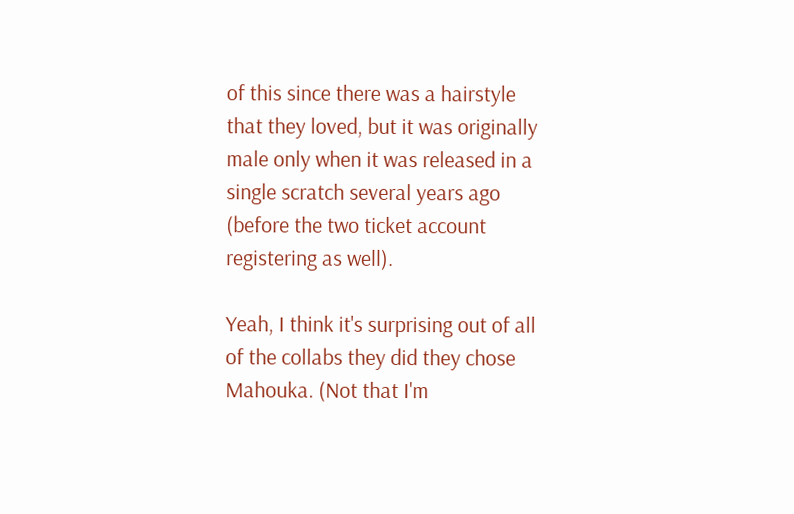of this since there was a hairstyle that they loved, but it was originally male only when it was released in a single scratch several years ago (before the two ticket account registering as well).

Yeah, I think it's surprising out of all of the collabs they did they chose Mahouka. (Not that I'm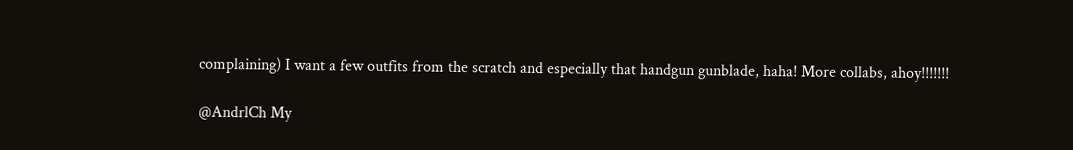complaining) I want a few outfits from the scratch and especially that handgun gunblade, haha! More collabs, ahoy!!!!!!!

@AndrlCh My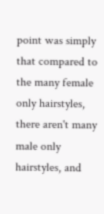point was simply that compared to the many female only hairstyles, there aren't many male only hairstyles, and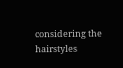considering the hairstyles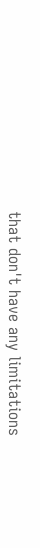that don't have any limitations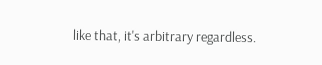like that, it's arbitrary regardless.